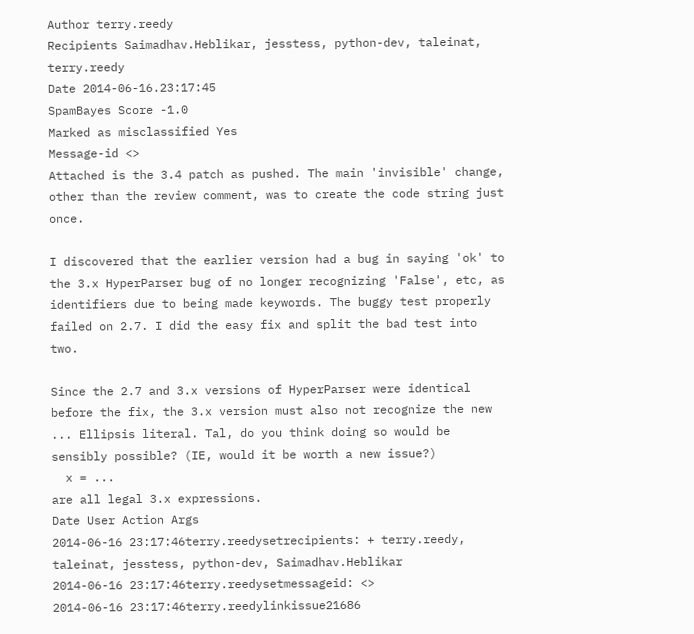Author terry.reedy
Recipients Saimadhav.Heblikar, jesstess, python-dev, taleinat, terry.reedy
Date 2014-06-16.23:17:45
SpamBayes Score -1.0
Marked as misclassified Yes
Message-id <>
Attached is the 3.4 patch as pushed. The main 'invisible' change, other than the review comment, was to create the code string just once.

I discovered that the earlier version had a bug in saying 'ok' to the 3.x HyperParser bug of no longer recognizing 'False', etc, as identifiers due to being made keywords. The buggy test properly failed on 2.7. I did the easy fix and split the bad test into two.

Since the 2.7 and 3.x versions of HyperParser were identical before the fix, the 3.x version must also not recognize the new ... Ellipsis literal. Tal, do you think doing so would be sensibly possible? (IE, would it be worth a new issue?)
  x = ...
are all legal 3.x expressions.
Date User Action Args
2014-06-16 23:17:46terry.reedysetrecipients: + terry.reedy, taleinat, jesstess, python-dev, Saimadhav.Heblikar
2014-06-16 23:17:46terry.reedysetmessageid: <>
2014-06-16 23:17:46terry.reedylinkissue21686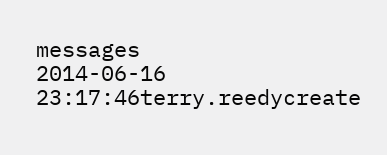messages
2014-06-16 23:17:46terry.reedycreate